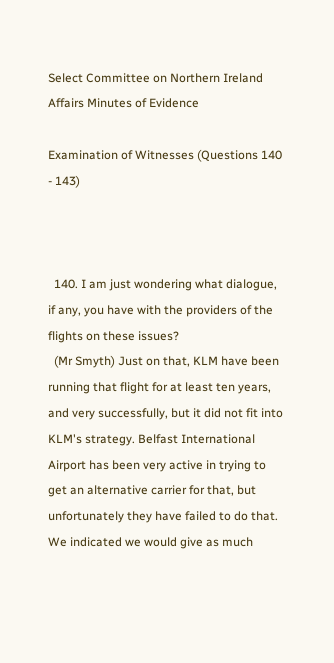Select Committee on Northern Ireland Affairs Minutes of Evidence

Examination of Witnesses (Questions 140 - 143)



  140. I am just wondering what dialogue, if any, you have with the providers of the flights on these issues?
  (Mr Smyth) Just on that, KLM have been running that flight for at least ten years, and very successfully, but it did not fit into KLM's strategy. Belfast International Airport has been very active in trying to get an alternative carrier for that, but unfortunately they have failed to do that. We indicated we would give as much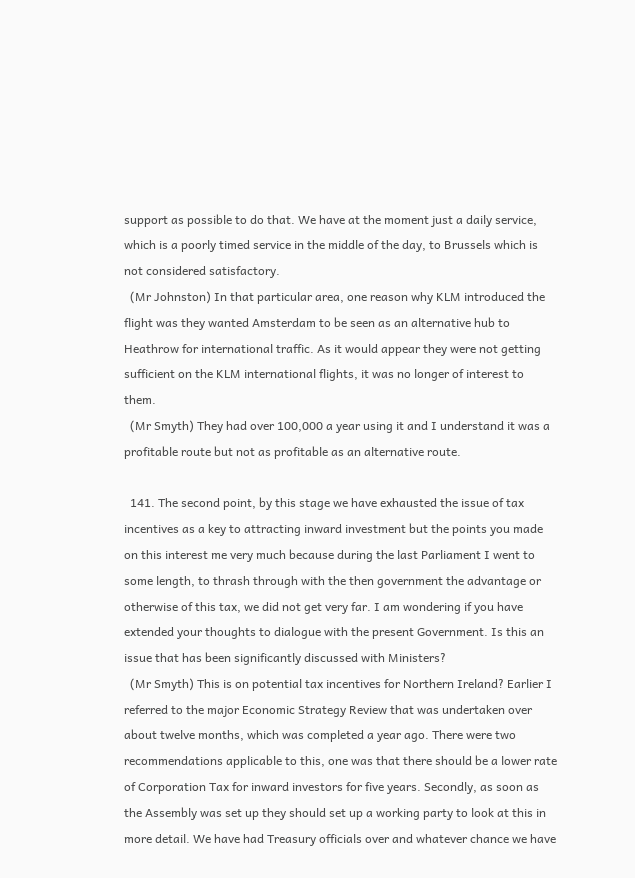support as possible to do that. We have at the moment just a daily service, which is a poorly timed service in the middle of the day, to Brussels which is not considered satisfactory.
  (Mr Johnston) In that particular area, one reason why KLM introduced the flight was they wanted Amsterdam to be seen as an alternative hub to Heathrow for international traffic. As it would appear they were not getting sufficient on the KLM international flights, it was no longer of interest to them.
  (Mr Smyth) They had over 100,000 a year using it and I understand it was a profitable route but not as profitable as an alternative route.

  141. The second point, by this stage we have exhausted the issue of tax incentives as a key to attracting inward investment but the points you made on this interest me very much because during the last Parliament I went to some length, to thrash through with the then government the advantage or otherwise of this tax, we did not get very far. I am wondering if you have extended your thoughts to dialogue with the present Government. Is this an issue that has been significantly discussed with Ministers?
  (Mr Smyth) This is on potential tax incentives for Northern Ireland? Earlier I referred to the major Economic Strategy Review that was undertaken over about twelve months, which was completed a year ago. There were two recommendations applicable to this, one was that there should be a lower rate of Corporation Tax for inward investors for five years. Secondly, as soon as the Assembly was set up they should set up a working party to look at this in more detail. We have had Treasury officials over and whatever chance we have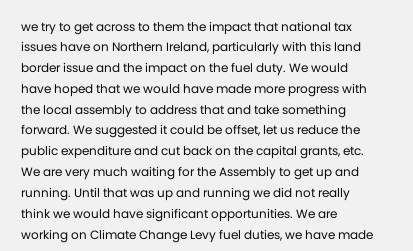we try to get across to them the impact that national tax issues have on Northern Ireland, particularly with this land border issue and the impact on the fuel duty. We would have hoped that we would have made more progress with the local assembly to address that and take something forward. We suggested it could be offset, let us reduce the public expenditure and cut back on the capital grants, etc. We are very much waiting for the Assembly to get up and running. Until that was up and running we did not really think we would have significant opportunities. We are working on Climate Change Levy fuel duties, we have made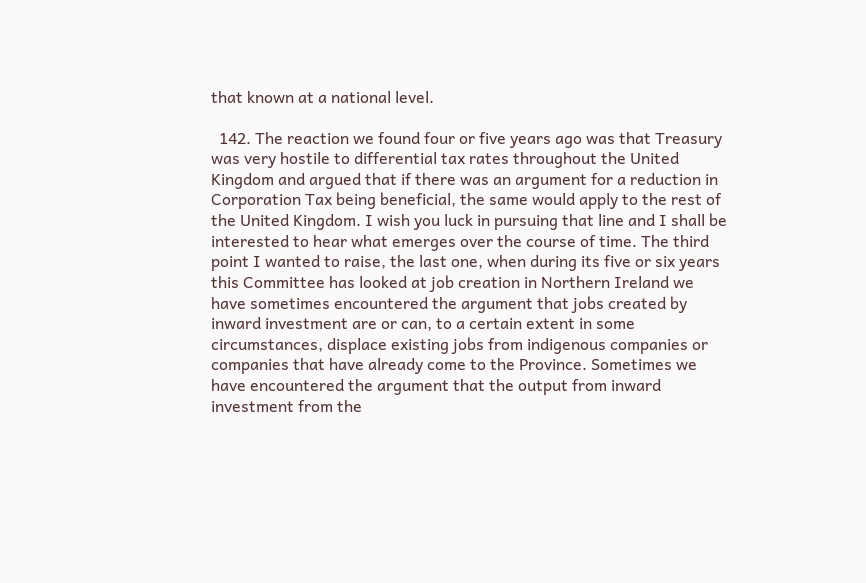that known at a national level.

  142. The reaction we found four or five years ago was that Treasury was very hostile to differential tax rates throughout the United Kingdom and argued that if there was an argument for a reduction in Corporation Tax being beneficial, the same would apply to the rest of the United Kingdom. I wish you luck in pursuing that line and I shall be interested to hear what emerges over the course of time. The third point I wanted to raise, the last one, when during its five or six years this Committee has looked at job creation in Northern Ireland we have sometimes encountered the argument that jobs created by inward investment are or can, to a certain extent in some circumstances, displace existing jobs from indigenous companies or companies that have already come to the Province. Sometimes we have encountered the argument that the output from inward investment from the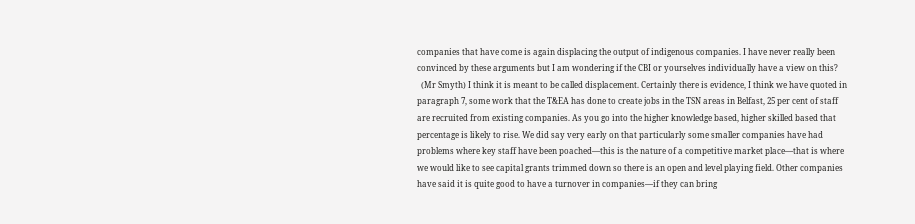companies that have come is again displacing the output of indigenous companies. I have never really been convinced by these arguments but I am wondering if the CBI or yourselves individually have a view on this?
  (Mr Smyth) I think it is meant to be called displacement. Certainly there is evidence, I think we have quoted in paragraph 7, some work that the T&EA has done to create jobs in the TSN areas in Belfast, 25 per cent of staff are recruited from existing companies. As you go into the higher knowledge based, higher skilled based that percentage is likely to rise. We did say very early on that particularly some smaller companies have had problems where key staff have been poached—this is the nature of a competitive market place—that is where we would like to see capital grants trimmed down so there is an open and level playing field. Other companies have said it is quite good to have a turnover in companies—if they can bring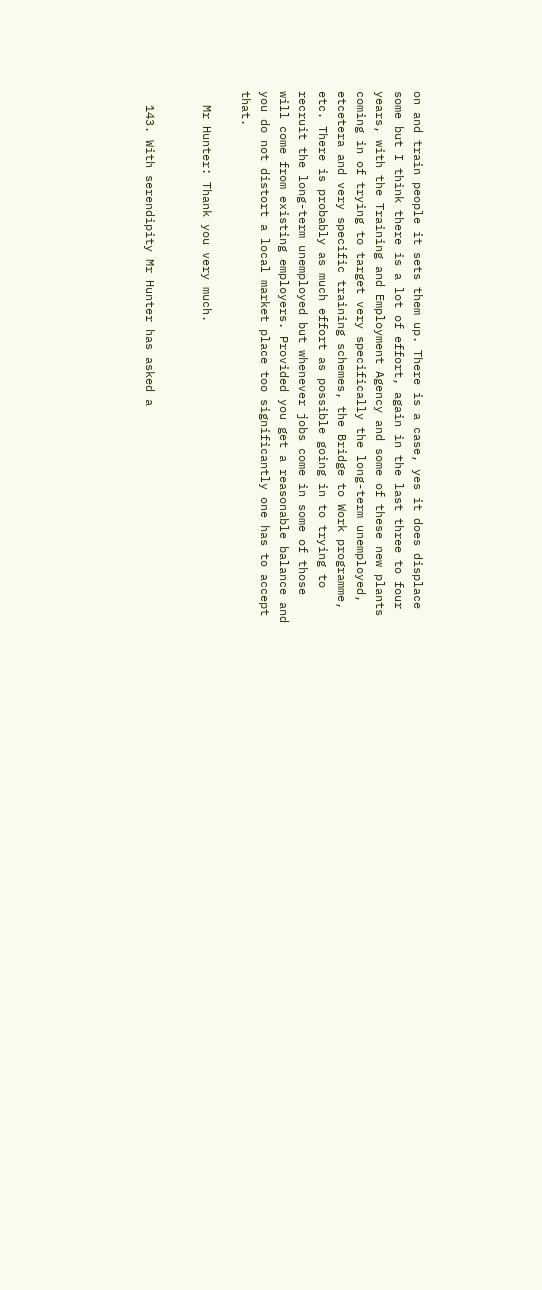on and train people it sets them up. There is a case, yes it does displace some but I think there is a lot of effort, again in the last three to four years, with the Training and Employment Agency and some of these new plants coming in of trying to target very specifically the long-term unemployed, etcetera and very specific training schemes, the Bridge to Work programme, etc. There is probably as much effort as possible going in to trying to recruit the long-term unemployed but whenever jobs come in some of those will come from existing employers. Provided you get a reasonable balance and you do not distort a local market place too significantly one has to accept that.

  Mr Hunter: Thank you very much.


  143. With serendipity Mr Hunter has asked a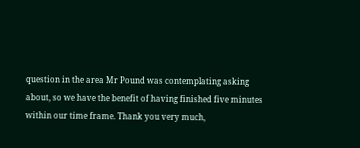question in the area Mr Pound was contemplating asking about, so we have the benefit of having finished five minutes within our time frame. Thank you very much,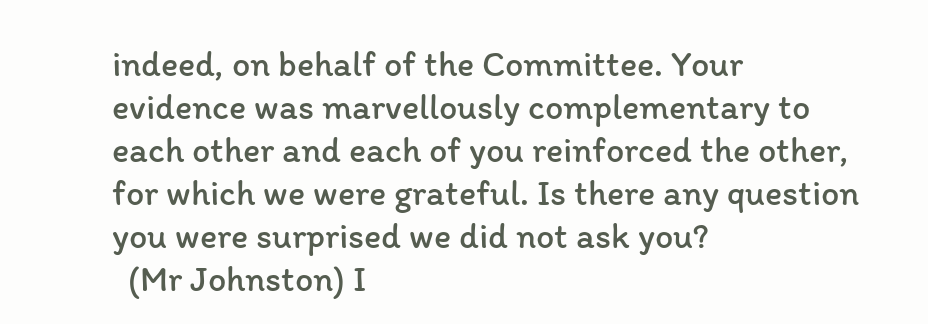indeed, on behalf of the Committee. Your evidence was marvellously complementary to each other and each of you reinforced the other, for which we were grateful. Is there any question you were surprised we did not ask you?
  (Mr Johnston) I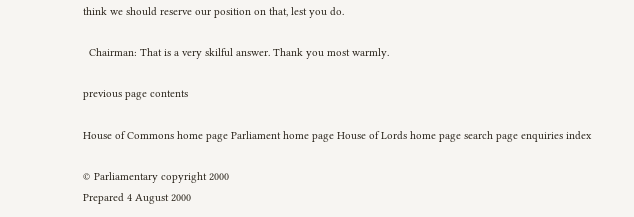think we should reserve our position on that, lest you do.

  Chairman: That is a very skilful answer. Thank you most warmly.

previous page contents

House of Commons home page Parliament home page House of Lords home page search page enquiries index

© Parliamentary copyright 2000
Prepared 4 August 2000